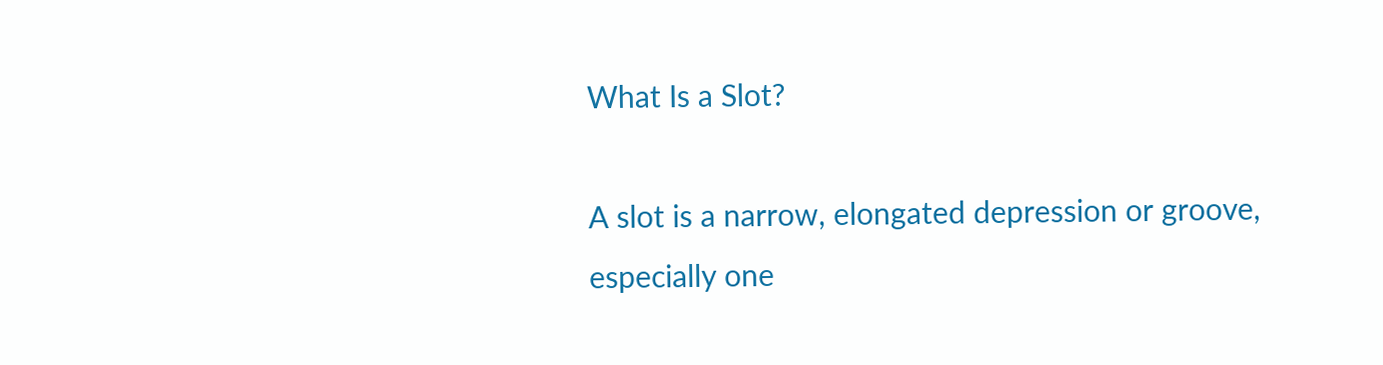What Is a Slot?

A slot is a narrow, elongated depression or groove, especially one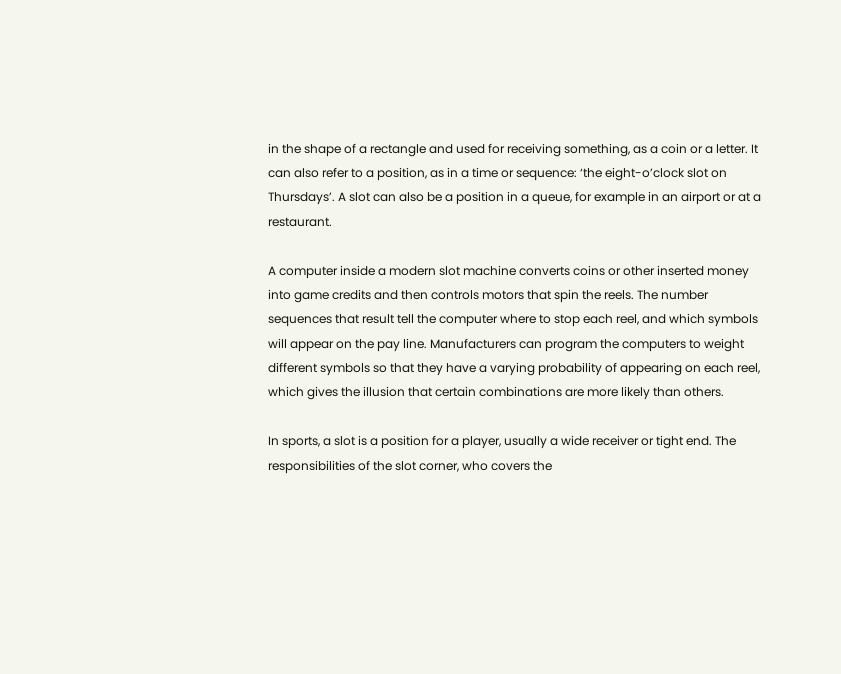in the shape of a rectangle and used for receiving something, as a coin or a letter. It can also refer to a position, as in a time or sequence: ‘the eight-o’clock slot on Thursdays’. A slot can also be a position in a queue, for example in an airport or at a restaurant.

A computer inside a modern slot machine converts coins or other inserted money into game credits and then controls motors that spin the reels. The number sequences that result tell the computer where to stop each reel, and which symbols will appear on the pay line. Manufacturers can program the computers to weight different symbols so that they have a varying probability of appearing on each reel, which gives the illusion that certain combinations are more likely than others.

In sports, a slot is a position for a player, usually a wide receiver or tight end. The responsibilities of the slot corner, who covers the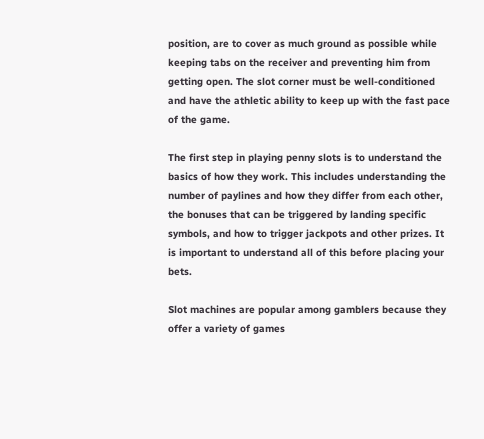position, are to cover as much ground as possible while keeping tabs on the receiver and preventing him from getting open. The slot corner must be well-conditioned and have the athletic ability to keep up with the fast pace of the game.

The first step in playing penny slots is to understand the basics of how they work. This includes understanding the number of paylines and how they differ from each other, the bonuses that can be triggered by landing specific symbols, and how to trigger jackpots and other prizes. It is important to understand all of this before placing your bets.

Slot machines are popular among gamblers because they offer a variety of games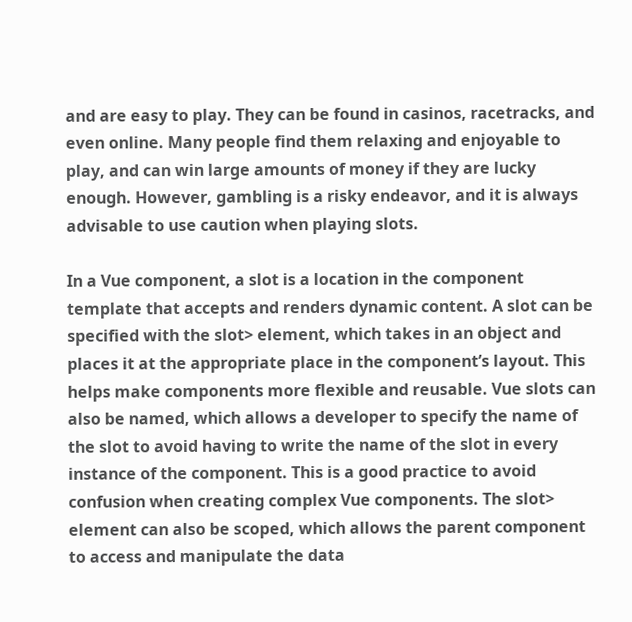and are easy to play. They can be found in casinos, racetracks, and even online. Many people find them relaxing and enjoyable to play, and can win large amounts of money if they are lucky enough. However, gambling is a risky endeavor, and it is always advisable to use caution when playing slots.

In a Vue component, a slot is a location in the component template that accepts and renders dynamic content. A slot can be specified with the slot> element, which takes in an object and places it at the appropriate place in the component’s layout. This helps make components more flexible and reusable. Vue slots can also be named, which allows a developer to specify the name of the slot to avoid having to write the name of the slot in every instance of the component. This is a good practice to avoid confusion when creating complex Vue components. The slot> element can also be scoped, which allows the parent component to access and manipulate the data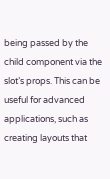being passed by the child component via the slot’s props. This can be useful for advanced applications, such as creating layouts that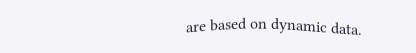are based on dynamic data.